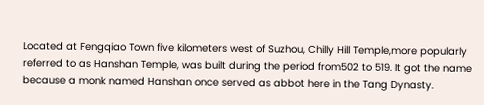Located at Fengqiao Town five kilometers west of Suzhou, Chilly Hill Temple,more popularly referred to as Hanshan Temple, was built during the period from502 to 519. It got the name because a monk named Hanshan once served as abbot here in the Tang Dynasty.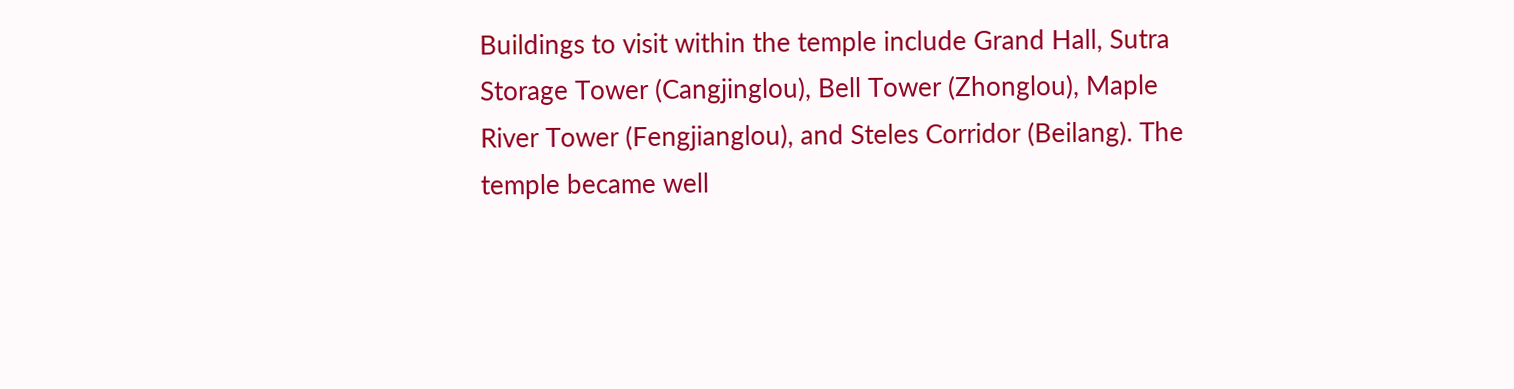Buildings to visit within the temple include Grand Hall, Sutra Storage Tower (Cangjinglou), Bell Tower (Zhonglou), Maple River Tower (Fengjianglou), and Steles Corridor (Beilang). The temple became well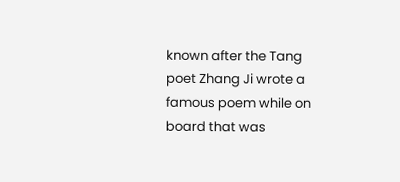known after the Tang poet Zhang Ji wrote a famous poem while on board that was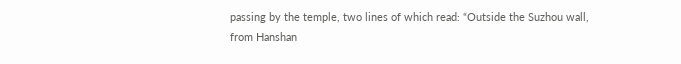passing by the temple, two lines of which read: “Outside the Suzhou wall, from Hanshan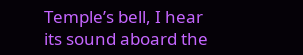Temple’s bell, I hear its sound aboard the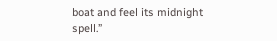boat and feel its midnight spell.”